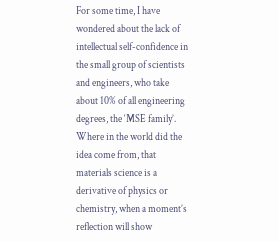For some time, I have wondered about the lack of intellectual self-confidence in the small group of scientists and engineers, who take about 10% of all engineering degrees, the ‘MSE family’. Where in the world did the idea come from, that materials science is a derivative of physics or chemistry, when a moment’s reflection will show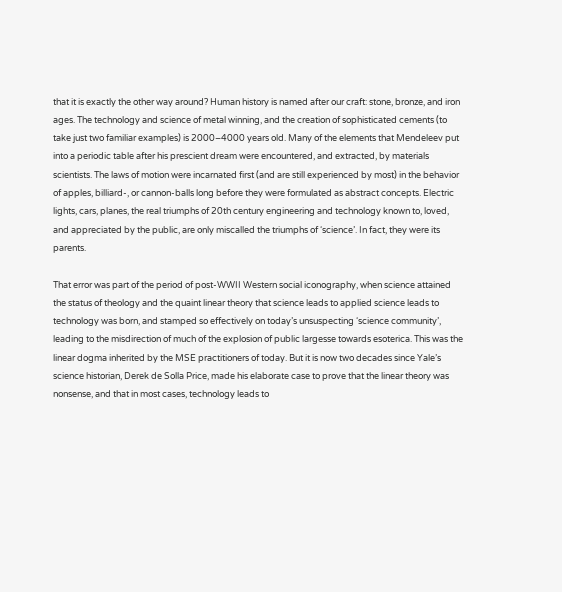that it is exactly the other way around? Human history is named after our craft: stone, bronze, and iron ages. The technology and science of metal winning, and the creation of sophisticated cements (to take just two familiar examples) is 2000–4000 years old. Many of the elements that Mendeleev put into a periodic table after his prescient dream were encountered, and extracted, by materials scientists. The laws of motion were incarnated first (and are still experienced by most) in the behavior of apples, billiard-, or cannon-balls long before they were formulated as abstract concepts. Electric lights, cars, planes, the real triumphs of 20th century engineering and technology known to, loved, and appreciated by the public, are only miscalled the triumphs of ‘science’. In fact, they were its parents.

That error was part of the period of post-WWII Western social iconography, when science attained the status of theology and the quaint linear theory that science leads to applied science leads to technology was born, and stamped so effectively on today’s unsuspecting ‘science community’, leading to the misdirection of much of the explosion of public largesse towards esoterica. This was the linear dogma inherited by the MSE practitioners of today. But it is now two decades since Yale’s science historian, Derek de Solla Price, made his elaborate case to prove that the linear theory was nonsense, and that in most cases, technology leads to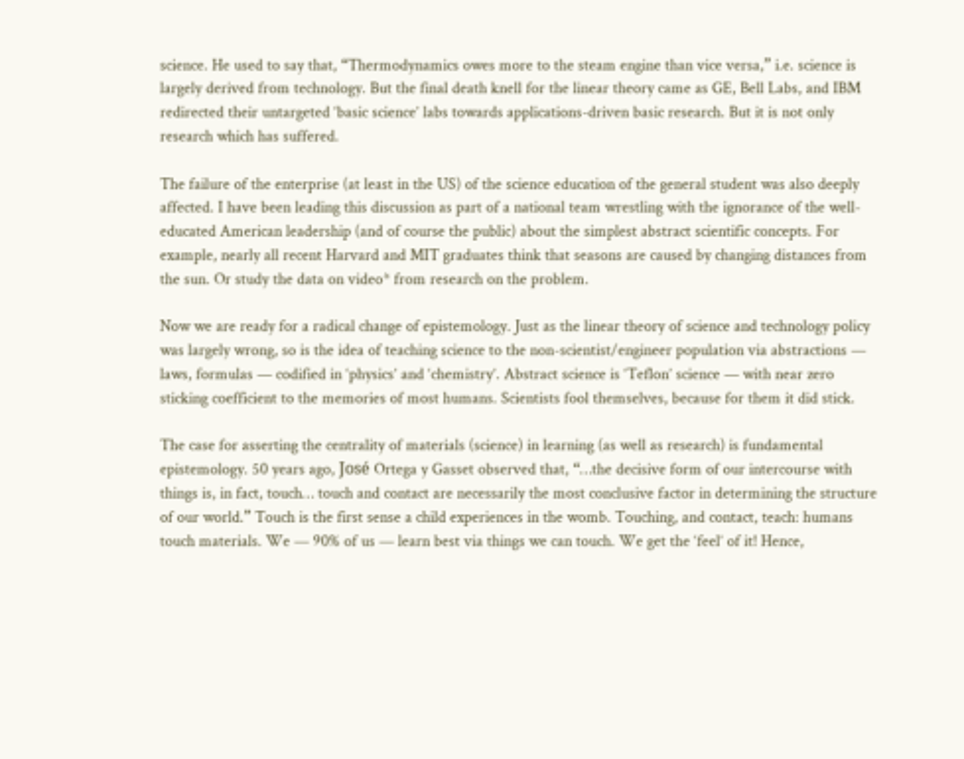science. He used to say that, “Thermodynamics owes more to the steam engine than vice versa,” i.e. science is largely derived from technology. But the final death knell for the linear theory came as GE, Bell Labs, and IBM redirected their untargeted ‘basic science’ labs towards applications-driven basic research. But it is not only research which has suffered.

The failure of the enterprise (at least in the US) of the science education of the general student was also deeply affected. I have been leading this discussion as part of a national team wrestling with the ignorance of the well-educated American leadership (and of course the public) about the simplest abstract scientific concepts. For example, nearly all recent Harvard and MIT graduates think that seasons are caused by changing distances from the sun. Or study the data on video* from research on the problem.

Now we are ready for a radical change of epistemology. Just as the linear theory of science and technology policy was largely wrong, so is the idea of teaching science to the non-scientist/engineer population via abstractions — laws, formulas — codified in ‘physics’ and ‘chemistry’. Abstract science is ‘Teflon’ science — with near zero sticking coefficient to the memories of most humans. Scientists fool themselves, because for them it did stick.

The case for asserting the centrality of materials (science) in learning (as well as research) is fundamental epistemology. 50 years ago, José Ortega y Gasset observed that, “…the decisive form of our intercourse with things is, in fact, touch… touch and contact are necessarily the most conclusive factor in determining the structure of our world.” Touch is the first sense a child experiences in the womb. Touching, and contact, teach: humans touch materials. We — 90% of us — learn best via things we can touch. We get the ‘feel’ of it! Hence,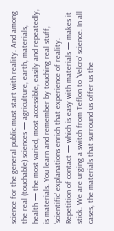science for the general public must start with reality. And among the real (touchable) sciences — agriculture, earth, materials, health — the most varied, most accessible, easily and repeatedly, is materials. You learn and remember by touching real stuff, ‘scientific’ explanations enrich that experience of reality. Repetition of contact — which is easy with materials — makes it stick. We are urging a switch from Teflon to ‘Velcro’ science. In all cases, the materials that surround us offer us the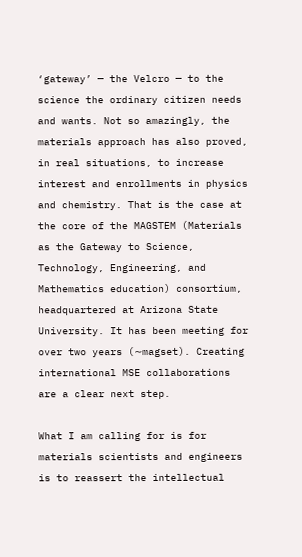‘gateway’ — the Velcro — to the science the ordinary citizen needs and wants. Not so amazingly, the materials approach has also proved, in real situations, to increase interest and enrollments in physics and chemistry. That is the case at the core of the MAGSTEM (Materials as the Gateway to Science, Technology, Engineering, and Mathematics education) consortium, headquartered at Arizona State University. It has been meeting for over two years (∼magset). Creating international MSE collaborations are a clear next step.

What I am calling for is for materials scientists and engineers is to reassert the intellectual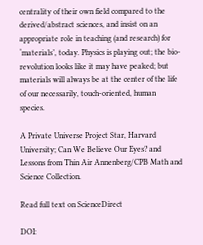centrality of their own field compared to the derived/abstract sciences, and insist on an appropriate role in teaching (and research) for ‘materials’, today. Physics is playing out; the bio-revolution looks like it may have peaked; but materials will always be at the center of the life of our necessarily, touch-oriented, human species.

A Private Universe Project Star, Harvard University; Can We Believe Our Eyes? and Lessons from Thin Air Annenberg/CPB Math and Science Collection.

Read full text on ScienceDirect

DOI: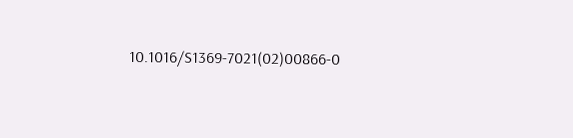10.1016/S1369-7021(02)00866-0